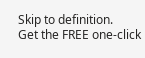Skip to definition.
Get the FREE one-click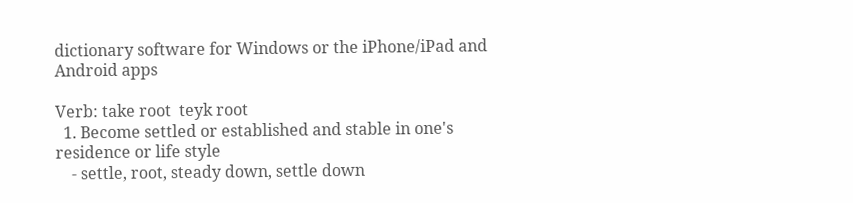dictionary software for Windows or the iPhone/iPad and Android apps

Verb: take root  teyk root
  1. Become settled or established and stable in one's residence or life style
    - settle, root, steady down, settle down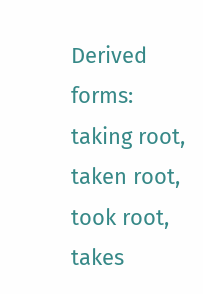Derived forms: taking root, taken root, took root, takes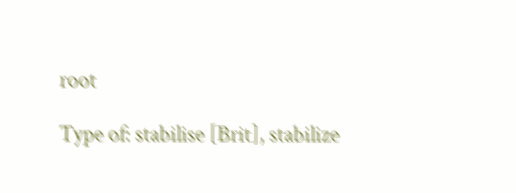root

Type of: stabilise [Brit], stabilize